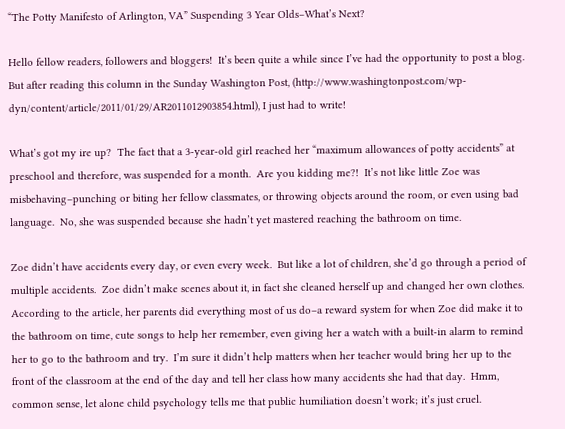“The Potty Manifesto of Arlington, VA” Suspending 3 Year Olds–What’s Next?

Hello fellow readers, followers and bloggers!  It’s been quite a while since I’ve had the opportunity to post a blog.  But after reading this column in the Sunday Washington Post, (http://www.washingtonpost.com/wp-dyn/content/article/2011/01/29/AR2011012903854.html), I just had to write!

What’s got my ire up?  The fact that a 3-year-old girl reached her “maximum allowances of potty accidents” at preschool and therefore, was suspended for a month.  Are you kidding me?!  It’s not like little Zoe was misbehaving–punching or biting her fellow classmates, or throwing objects around the room, or even using bad language.  No, she was suspended because she hadn’t yet mastered reaching the bathroom on time.

Zoe didn’t have accidents every day, or even every week.  But like a lot of children, she’d go through a period of multiple accidents.  Zoe didn’t make scenes about it, in fact she cleaned herself up and changed her own clothes.  According to the article, her parents did everything most of us do–a reward system for when Zoe did make it to the bathroom on time, cute songs to help her remember, even giving her a watch with a built-in alarm to remind her to go to the bathroom and try.  I’m sure it didn’t help matters when her teacher would bring her up to the front of the classroom at the end of the day and tell her class how many accidents she had that day.  Hmm, common sense, let alone child psychology tells me that public humiliation doesn’t work; it’s just cruel.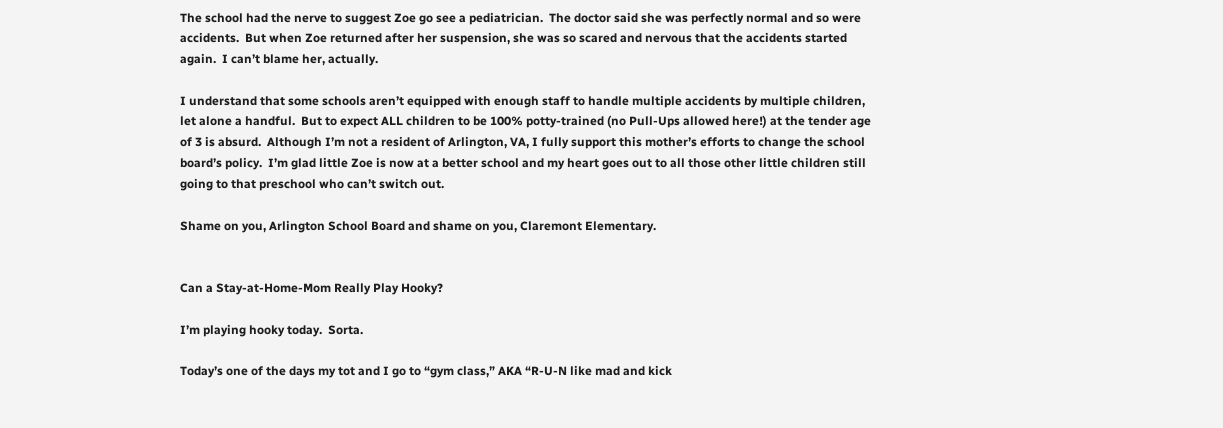The school had the nerve to suggest Zoe go see a pediatrician.  The doctor said she was perfectly normal and so were accidents.  But when Zoe returned after her suspension, she was so scared and nervous that the accidents started again.  I can’t blame her, actually.

I understand that some schools aren’t equipped with enough staff to handle multiple accidents by multiple children, let alone a handful.  But to expect ALL children to be 100% potty-trained (no Pull-Ups allowed here!) at the tender age of 3 is absurd.  Although I’m not a resident of Arlington, VA, I fully support this mother’s efforts to change the school board’s policy.  I’m glad little Zoe is now at a better school and my heart goes out to all those other little children still going to that preschool who can’t switch out.

Shame on you, Arlington School Board and shame on you, Claremont Elementary.


Can a Stay-at-Home-Mom Really Play Hooky?

I’m playing hooky today.  Sorta.

Today’s one of the days my tot and I go to “gym class,” AKA “R-U-N like mad and kick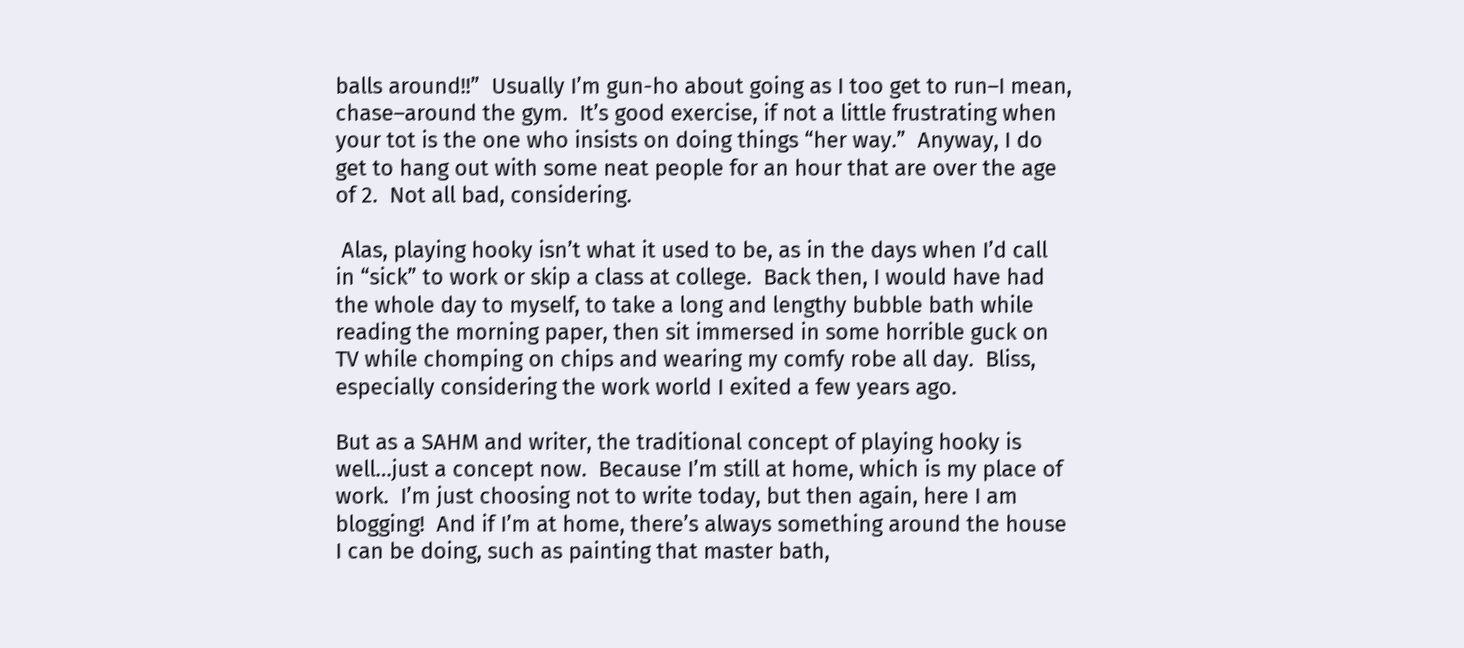balls around!!”  Usually I’m gun-ho about going as I too get to run–I mean, chase–around the gym.  It’s good exercise, if not a little frustrating when your tot is the one who insists on doing things “her way.”  Anyway, I do get to hang out with some neat people for an hour that are over the age of 2.  Not all bad, considering.

 Alas, playing hooky isn’t what it used to be, as in the days when I’d call in “sick” to work or skip a class at college.  Back then, I would have had the whole day to myself, to take a long and lengthy bubble bath while reading the morning paper, then sit immersed in some horrible guck on TV while chomping on chips and wearing my comfy robe all day.  Bliss, especially considering the work world I exited a few years ago.

But as a SAHM and writer, the traditional concept of playing hooky is well…just a concept now.  Because I’m still at home, which is my place of work.  I’m just choosing not to write today, but then again, here I am blogging!  And if I’m at home, there’s always something around the house I can be doing, such as painting that master bath,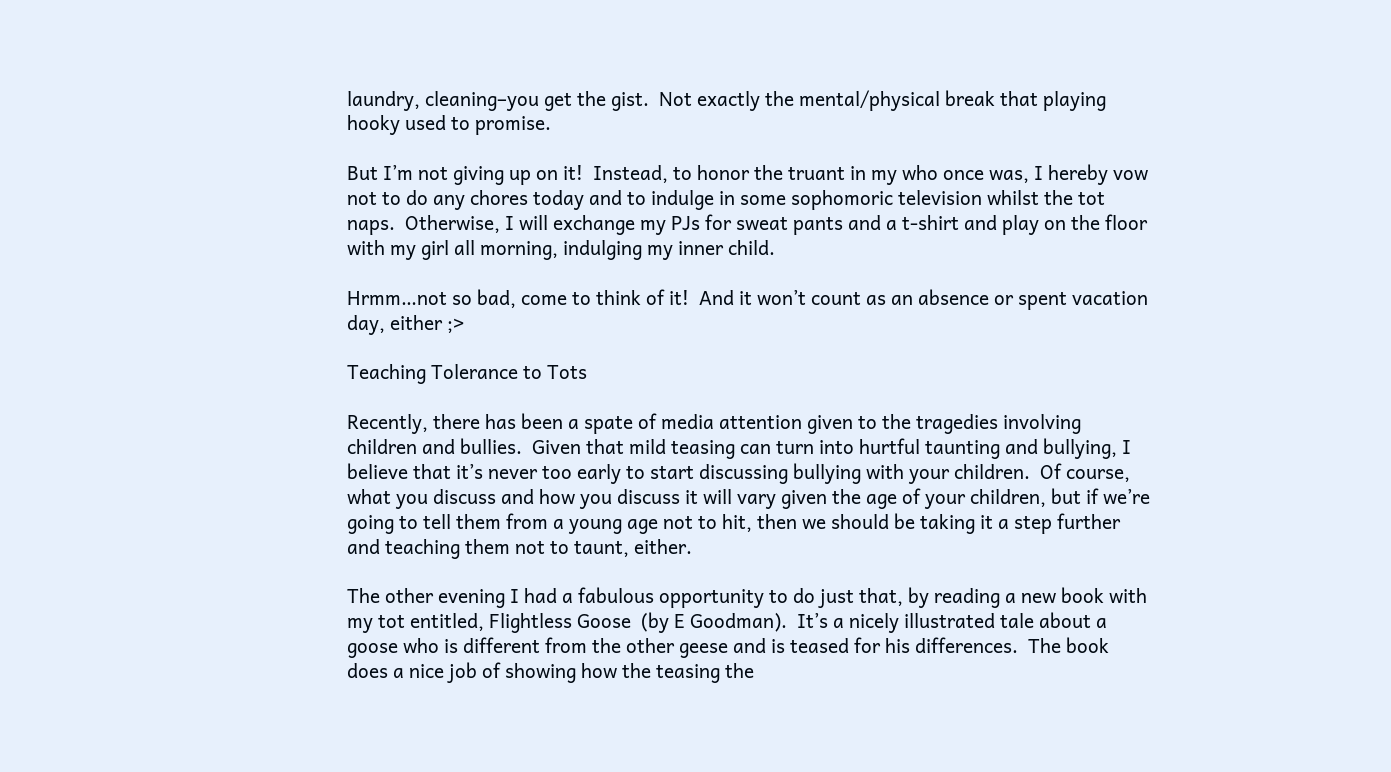laundry, cleaning–you get the gist.  Not exactly the mental/physical break that playing hooky used to promise.

But I’m not giving up on it!  Instead, to honor the truant in my who once was, I hereby vow not to do any chores today and to indulge in some sophomoric television whilst the tot naps.  Otherwise, I will exchange my PJs for sweat pants and a t-shirt and play on the floor with my girl all morning, indulging my inner child.

Hrmm…not so bad, come to think of it!  And it won’t count as an absence or spent vacation day, either ;>

Teaching Tolerance to Tots

Recently, there has been a spate of media attention given to the tragedies involving children and bullies.  Given that mild teasing can turn into hurtful taunting and bullying, I believe that it’s never too early to start discussing bullying with your children.  Of course, what you discuss and how you discuss it will vary given the age of your children, but if we’re going to tell them from a young age not to hit, then we should be taking it a step further and teaching them not to taunt, either.

The other evening I had a fabulous opportunity to do just that, by reading a new book with my tot entitled, Flightless Goose  (by E Goodman).  It’s a nicely illustrated tale about a goose who is different from the other geese and is teased for his differences.  The book does a nice job of showing how the teasing the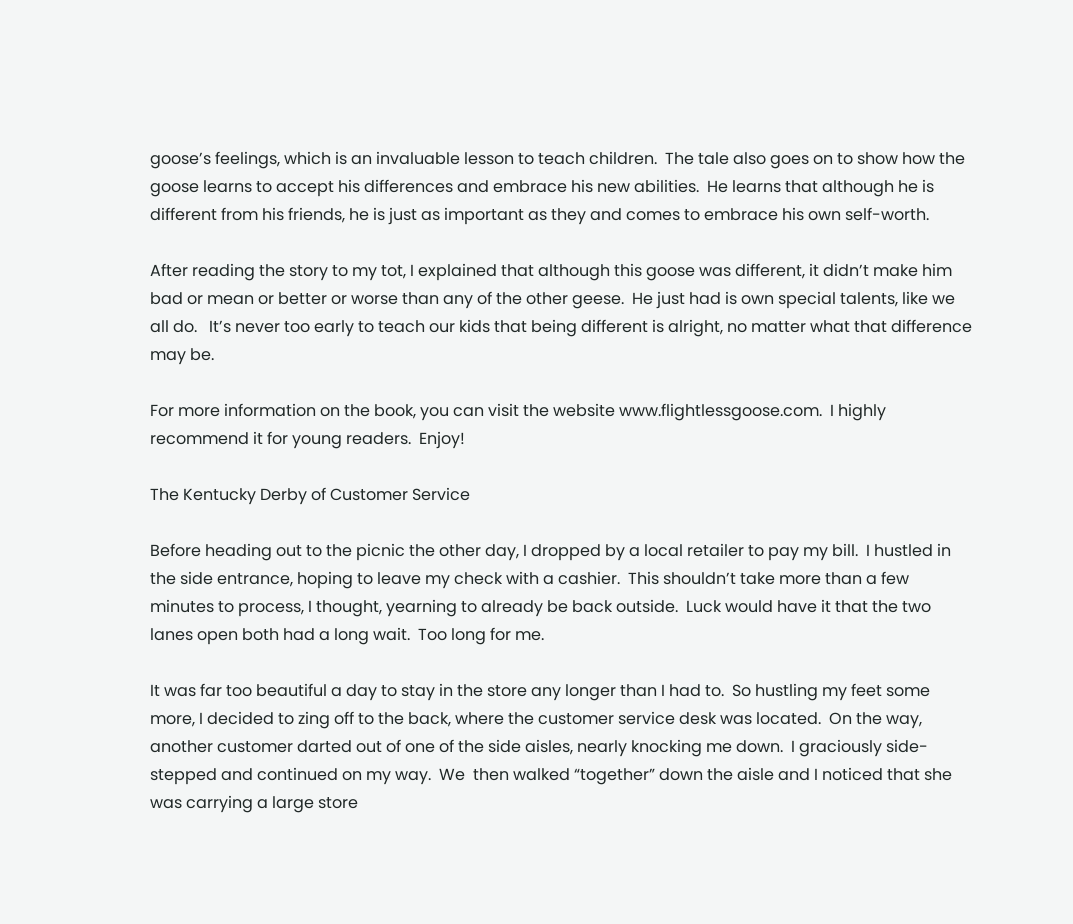goose’s feelings, which is an invaluable lesson to teach children.  The tale also goes on to show how the goose learns to accept his differences and embrace his new abilities.  He learns that although he is different from his friends, he is just as important as they and comes to embrace his own self-worth.

After reading the story to my tot, I explained that although this goose was different, it didn’t make him bad or mean or better or worse than any of the other geese.  He just had is own special talents, like we all do.   It’s never too early to teach our kids that being different is alright, no matter what that difference may be.

For more information on the book, you can visit the website www.flightlessgoose.com.  I highly recommend it for young readers.  Enjoy!

The Kentucky Derby of Customer Service

Before heading out to the picnic the other day, I dropped by a local retailer to pay my bill.  I hustled in the side entrance, hoping to leave my check with a cashier.  This shouldn’t take more than a few minutes to process, I thought, yearning to already be back outside.  Luck would have it that the two lanes open both had a long wait.  Too long for me.

It was far too beautiful a day to stay in the store any longer than I had to.  So hustling my feet some more, I decided to zing off to the back, where the customer service desk was located.  On the way, another customer darted out of one of the side aisles, nearly knocking me down.  I graciously side-stepped and continued on my way.  We  then walked “together” down the aisle and I noticed that she was carrying a large store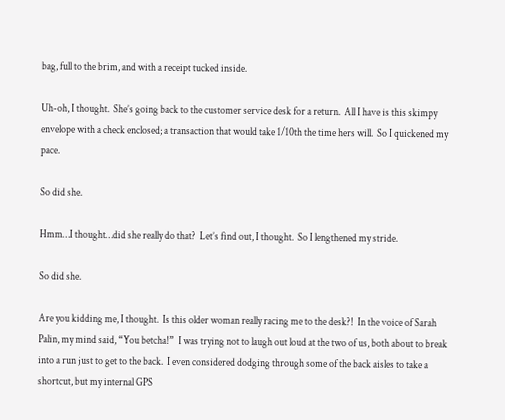bag, full to the brim, and with a receipt tucked inside.

Uh-oh, I thought.  She’s going back to the customer service desk for a return.  All I have is this skimpy envelope with a check enclosed; a transaction that would take 1/10th the time hers will.  So I quickened my pace.

So did she.

Hmm…I thought…did she really do that?  Let’s find out, I thought.  So I lengthened my stride.

So did she.

Are you kidding me, I thought.  Is this older woman really racing me to the desk?!  In the voice of Sarah Palin, my mind said, “You betcha!”  I was trying not to laugh out loud at the two of us, both about to break into a run just to get to the back.  I even considered dodging through some of the back aisles to take a shortcut, but my internal GPS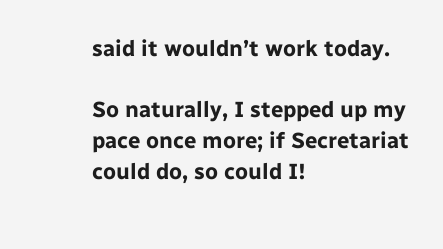said it wouldn’t work today.

So naturally, I stepped up my pace once more; if Secretariat could do, so could I!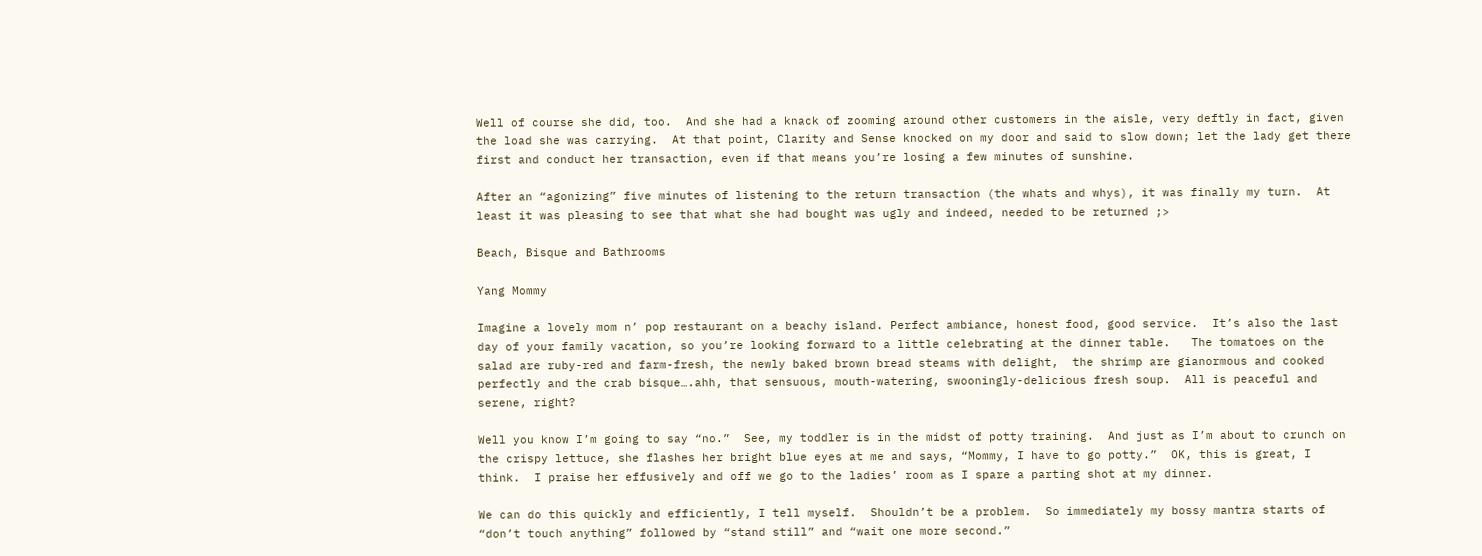Well of course she did, too.  And she had a knack of zooming around other customers in the aisle, very deftly in fact, given the load she was carrying.  At that point, Clarity and Sense knocked on my door and said to slow down; let the lady get there first and conduct her transaction, even if that means you’re losing a few minutes of sunshine.

After an “agonizing” five minutes of listening to the return transaction (the whats and whys), it was finally my turn.  At least it was pleasing to see that what she had bought was ugly and indeed, needed to be returned ;>

Beach, Bisque and Bathrooms

Yang Mommy

Imagine a lovely mom n’ pop restaurant on a beachy island. Perfect ambiance, honest food, good service.  It’s also the last day of your family vacation, so you’re looking forward to a little celebrating at the dinner table.   The tomatoes on the salad are ruby-red and farm-fresh, the newly baked brown bread steams with delight,  the shrimp are gianormous and cooked perfectly and the crab bisque….ahh, that sensuous, mouth-watering, swooningly-delicious fresh soup.  All is peaceful and serene, right?

Well you know I’m going to say “no.”  See, my toddler is in the midst of potty training.  And just as I’m about to crunch on the crispy lettuce, she flashes her bright blue eyes at me and says, “Mommy, I have to go potty.”  OK, this is great, I think.  I praise her effusively and off we go to the ladies’ room as I spare a parting shot at my dinner.

We can do this quickly and efficiently, I tell myself.  Shouldn’t be a problem.  So immediately my bossy mantra starts of “don’t touch anything” followed by “stand still” and “wait one more second.”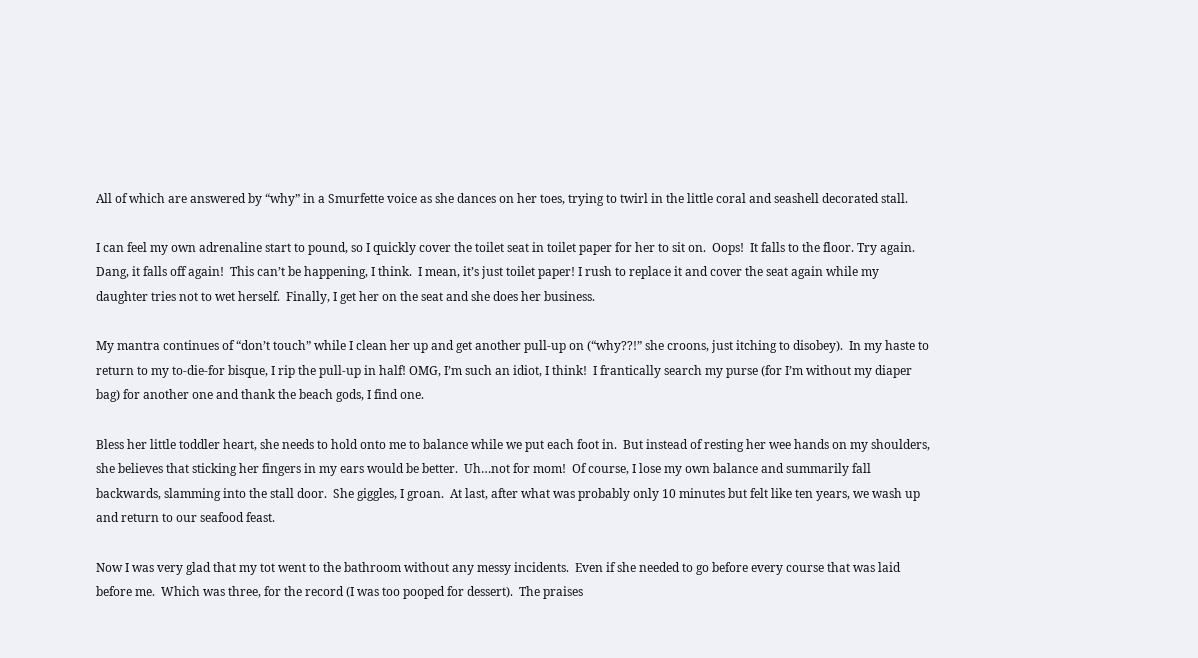All of which are answered by “why” in a Smurfette voice as she dances on her toes, trying to twirl in the little coral and seashell decorated stall.

I can feel my own adrenaline start to pound, so I quickly cover the toilet seat in toilet paper for her to sit on.  Oops!  It falls to the floor. Try again.  Dang, it falls off again!  This can’t be happening, I think.  I mean, it’s just toilet paper! I rush to replace it and cover the seat again while my daughter tries not to wet herself.  Finally, I get her on the seat and she does her business.

My mantra continues of “don’t touch” while I clean her up and get another pull-up on (“why??!” she croons, just itching to disobey).  In my haste to return to my to-die-for bisque, I rip the pull-up in half! OMG, I’m such an idiot, I think!  I frantically search my purse (for I’m without my diaper bag) for another one and thank the beach gods, I find one.

Bless her little toddler heart, she needs to hold onto me to balance while we put each foot in.  But instead of resting her wee hands on my shoulders, she believes that sticking her fingers in my ears would be better.  Uh…not for mom!  Of course, I lose my own balance and summarily fall backwards, slamming into the stall door.  She giggles, I groan.  At last, after what was probably only 10 minutes but felt like ten years, we wash up and return to our seafood feast.

Now I was very glad that my tot went to the bathroom without any messy incidents.  Even if she needed to go before every course that was laid before me.  Which was three, for the record (I was too pooped for dessert).  The praises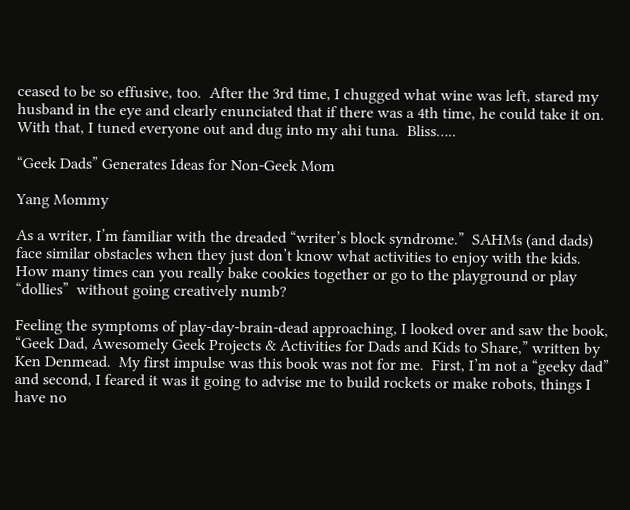ceased to be so effusive, too.  After the 3rd time, I chugged what wine was left, stared my husband in the eye and clearly enunciated that if there was a 4th time, he could take it on.  With that, I tuned everyone out and dug into my ahi tuna.  Bliss…..

“Geek Dads” Generates Ideas for Non-Geek Mom

Yang Mommy

As a writer, I’m familiar with the dreaded “writer’s block syndrome.”  SAHMs (and dads) face similar obstacles when they just don’t know what activities to enjoy with the kids.  How many times can you really bake cookies together or go to the playground or play “dollies”  without going creatively numb?

Feeling the symptoms of play-day-brain-dead approaching, I looked over and saw the book, “Geek Dad, Awesomely Geek Projects & Activities for Dads and Kids to Share,” written by Ken Denmead.  My first impulse was this book was not for me.  First, I’m not a “geeky dad” and second, I feared it was it going to advise me to build rockets or make robots, things I have no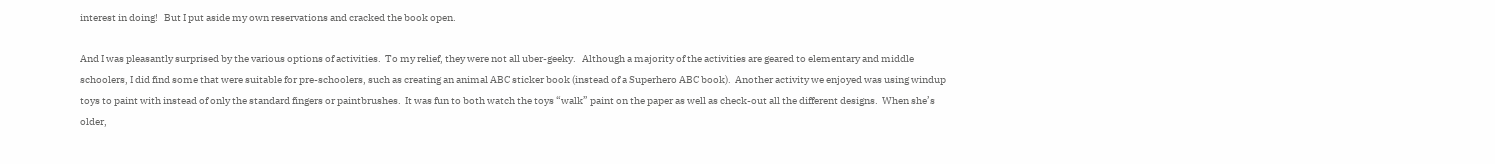interest in doing!   But I put aside my own reservations and cracked the book open.

And I was pleasantly surprised by the various options of activities.  To my relief, they were not all uber-geeky.   Although a majority of the activities are geared to elementary and middle schoolers, I did find some that were suitable for pre-schoolers, such as creating an animal ABC sticker book (instead of a Superhero ABC book).  Another activity we enjoyed was using windup toys to paint with instead of only the standard fingers or paintbrushes.  It was fun to both watch the toys “walk” paint on the paper as well as check-out all the different designs.  When she’s older,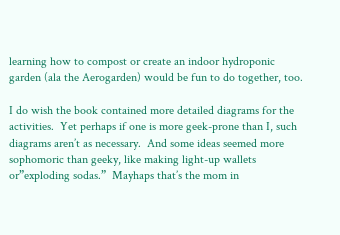learning how to compost or create an indoor hydroponic garden (ala the Aerogarden) would be fun to do together, too.

I do wish the book contained more detailed diagrams for the activities.  Yet perhaps if one is more geek-prone than I, such diagrams aren’t as necessary.  And some ideas seemed more sophomoric than geeky, like making light-up wallets or”exploding sodas.”  Mayhaps that’s the mom in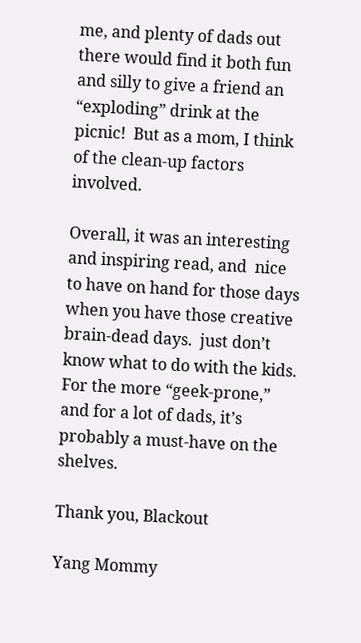me, and plenty of dads out there would find it both fun and silly to give a friend an “exploding” drink at the picnic!  But as a mom, I think of the clean-up factors involved.

Overall, it was an interesting and inspiring read, and  nice to have on hand for those days when you have those creative brain-dead days.  just don’t know what to do with the kids.  For the more “geek-prone,”  and for a lot of dads, it’s probably a must-have on the shelves.

Thank you, Blackout

Yang Mommy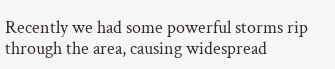Recently we had some powerful storms rip through the area, causing widespread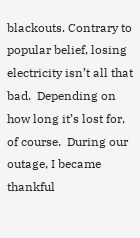blackouts. Contrary to popular belief, losing electricity isn’t all that bad.  Depending on how long it’s lost for, of course.  During our outage, I became thankful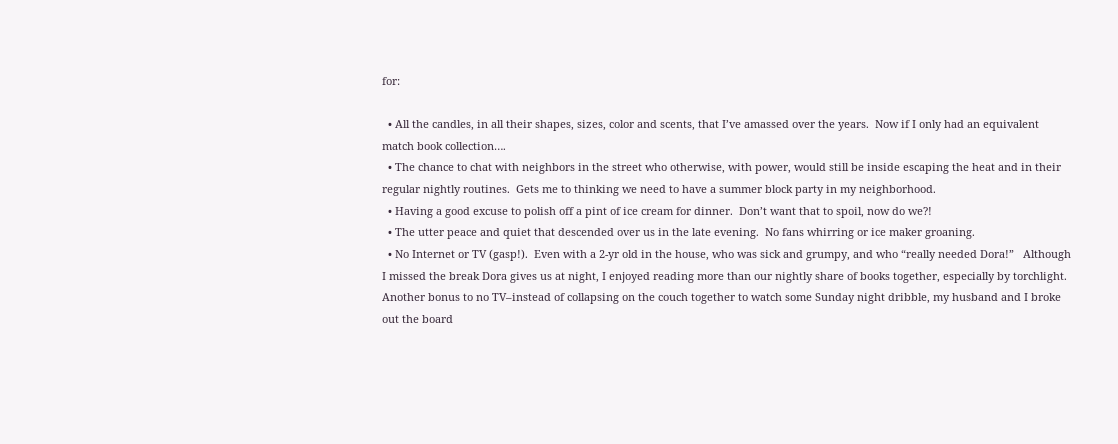for:

  • All the candles, in all their shapes, sizes, color and scents, that I’ve amassed over the years.  Now if I only had an equivalent match book collection….
  • The chance to chat with neighbors in the street who otherwise, with power, would still be inside escaping the heat and in their regular nightly routines.  Gets me to thinking we need to have a summer block party in my neighborhood.
  • Having a good excuse to polish off a pint of ice cream for dinner.  Don’t want that to spoil, now do we?!
  • The utter peace and quiet that descended over us in the late evening.  No fans whirring or ice maker groaning.
  • No Internet or TV (gasp!).  Even with a 2-yr old in the house, who was sick and grumpy, and who “really needed Dora!”   Although I missed the break Dora gives us at night, I enjoyed reading more than our nightly share of books together, especially by torchlight.   Another bonus to no TV–instead of collapsing on the couch together to watch some Sunday night dribble, my husband and I broke out the board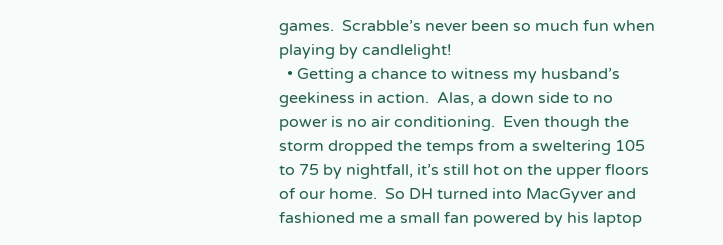games.  Scrabble’s never been so much fun when playing by candlelight!
  • Getting a chance to witness my husband’s geekiness in action.  Alas, a down side to no power is no air conditioning.  Even though the storm dropped the temps from a sweltering 105 to 75 by nightfall, it’s still hot on the upper floors of our home.  So DH turned into MacGyver and fashioned me a small fan powered by his laptop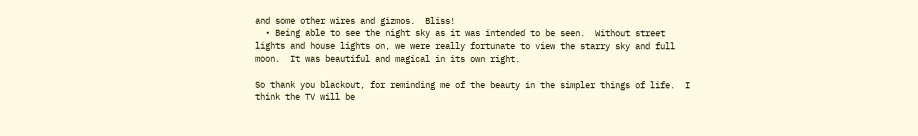and some other wires and gizmos.  Bliss!
  • Being able to see the night sky as it was intended to be seen.  Without street lights and house lights on, we were really fortunate to view the starry sky and full moon.  It was beautiful and magical in its own right.

So thank you blackout, for reminding me of the beauty in the simpler things of life.  I think the TV will be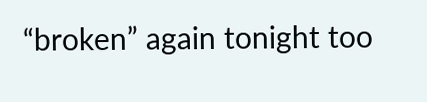“broken” again tonight too